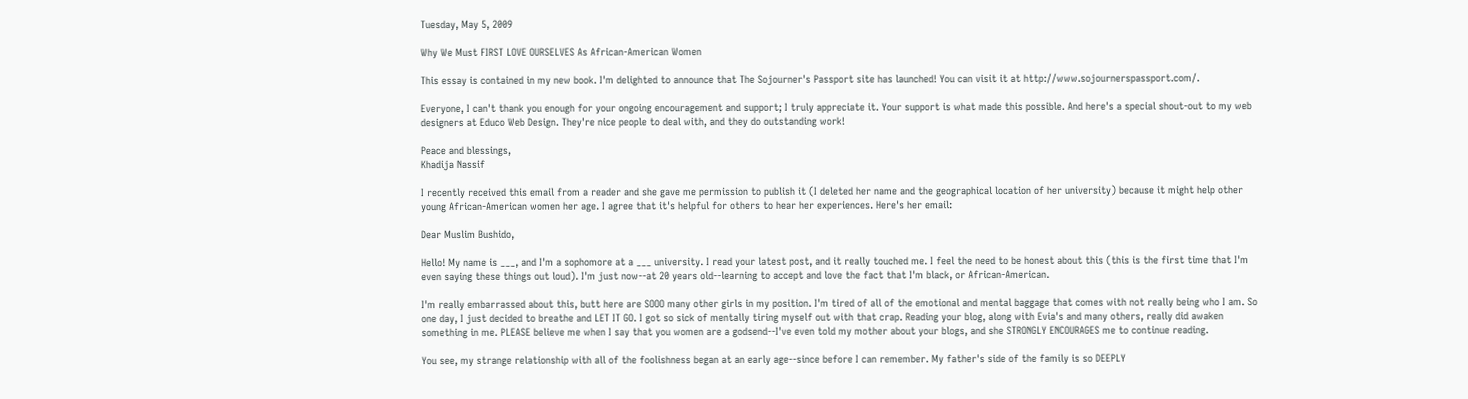Tuesday, May 5, 2009

Why We Must FIRST LOVE OURSELVES As African-American Women

This essay is contained in my new book. I'm delighted to announce that The Sojourner's Passport site has launched! You can visit it at http://www.sojournerspassport.com/.

Everyone, I can't thank you enough for your ongoing encouragement and support; I truly appreciate it. Your support is what made this possible. And here's a special shout-out to my web designers at Educo Web Design. They're nice people to deal with, and they do outstanding work!

Peace and blessings,
Khadija Nassif

I recently received this email from a reader and she gave me permission to publish it (I deleted her name and the geographical location of her university) because it might help other young African-American women her age. I agree that it's helpful for others to hear her experiences. Here's her email:

Dear Muslim Bushido,

Hello! My name is ___, and I'm a sophomore at a ___ university. I read your latest post, and it really touched me. I feel the need to be honest about this (this is the first time that I'm even saying these things out loud). I'm just now--at 20 years old--learning to accept and love the fact that I'm black, or African-American.

I'm really embarrassed about this, butt here are SOOO many other girls in my position. I'm tired of all of the emotional and mental baggage that comes with not really being who I am. So one day, I just decided to breathe and LET IT GO. I got so sick of mentally tiring myself out with that crap. Reading your blog, along with Evia's and many others, really did awaken something in me. PLEASE believe me when I say that you women are a godsend--I've even told my mother about your blogs, and she STRONGLY ENCOURAGES me to continue reading.

You see, my strange relationship with all of the foolishness began at an early age--since before I can remember. My father's side of the family is so DEEPLY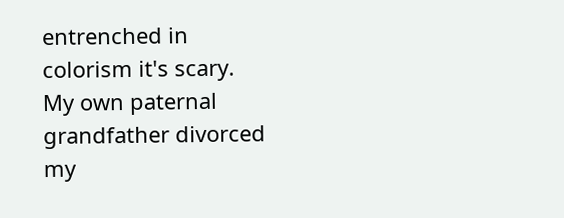entrenched in colorism it's scary. My own paternal grandfather divorced my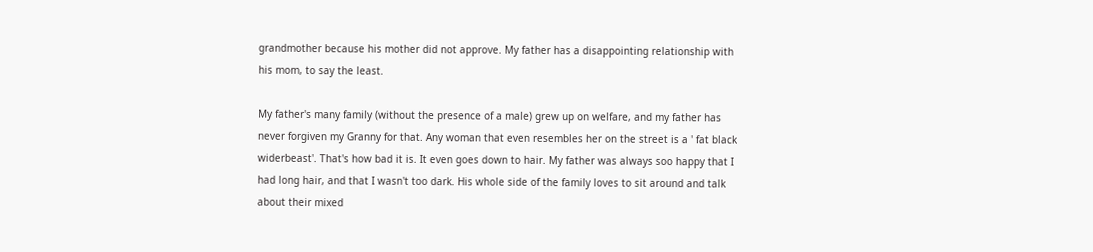grandmother because his mother did not approve. My father has a disappointing relationship with his mom, to say the least.

My father's many family (without the presence of a male) grew up on welfare, and my father has never forgiven my Granny for that. Any woman that even resembles her on the street is a ' fat black widerbeast'. That's how bad it is. It even goes down to hair. My father was always soo happy that I had long hair, and that I wasn't too dark. His whole side of the family loves to sit around and talk about their mixed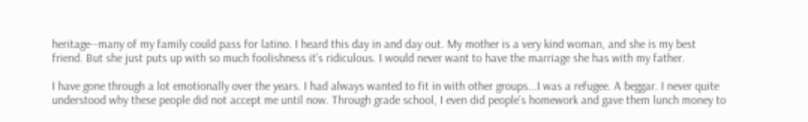heritage--many of my family could pass for latino. I heard this day in and day out. My mother is a very kind woman, and she is my best friend. But she just puts up with so much foolishness it's ridiculous. I would never want to have the marriage she has with my father.

I have gone through a lot emotionally over the years. I had always wanted to fit in with other groups...I was a refugee. A beggar. I never quite understood why these people did not accept me until now. Through grade school, I even did people's homework and gave them lunch money to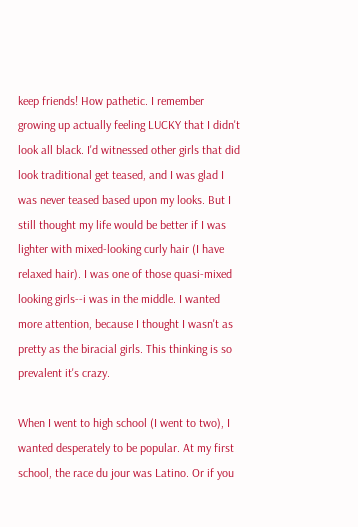keep friends! How pathetic. I remember growing up actually feeling LUCKY that I didn't look all black. I'd witnessed other girls that did look traditional get teased, and I was glad I was never teased based upon my looks. But I still thought my life would be better if I was lighter with mixed-looking curly hair (I have relaxed hair). I was one of those quasi-mixed looking girls--i was in the middle. I wanted more attention, because I thought I wasn't as pretty as the biracial girls. This thinking is so prevalent it's crazy.

When I went to high school (I went to two), I wanted desperately to be popular. At my first school, the race du jour was Latino. Or if you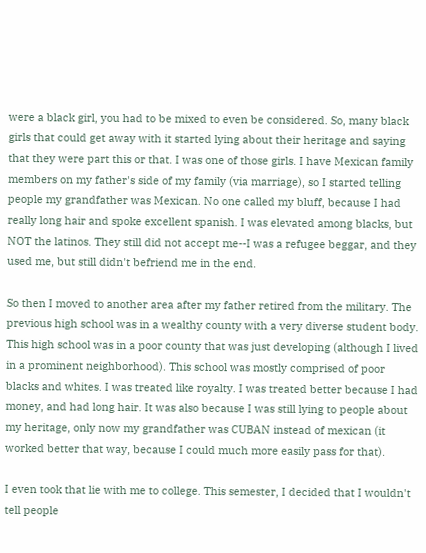were a black girl, you had to be mixed to even be considered. So, many black girls that could get away with it started lying about their heritage and saying that they were part this or that. I was one of those girls. I have Mexican family members on my father's side of my family (via marriage), so I started telling people my grandfather was Mexican. No one called my bluff, because I had really long hair and spoke excellent spanish. I was elevated among blacks, but NOT the latinos. They still did not accept me--I was a refugee beggar, and they used me, but still didn't befriend me in the end.

So then I moved to another area after my father retired from the military. The previous high school was in a wealthy county with a very diverse student body. This high school was in a poor county that was just developing (although I lived in a prominent neighborhood). This school was mostly comprised of poor blacks and whites. I was treated like royalty. I was treated better because I had money, and had long hair. It was also because I was still lying to people about my heritage, only now my grandfather was CUBAN instead of mexican (it worked better that way, because I could much more easily pass for that).

I even took that lie with me to college. This semester, I decided that I wouldn't tell people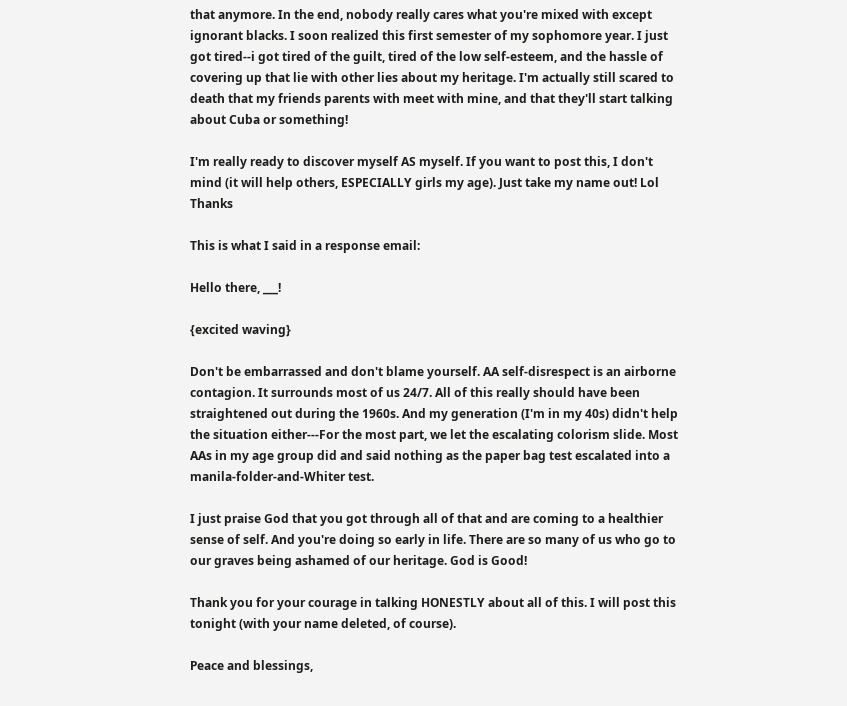that anymore. In the end, nobody really cares what you're mixed with except ignorant blacks. I soon realized this first semester of my sophomore year. I just got tired--i got tired of the guilt, tired of the low self-esteem, and the hassle of covering up that lie with other lies about my heritage. I'm actually still scared to death that my friends parents with meet with mine, and that they'll start talking about Cuba or something!

I'm really ready to discover myself AS myself. If you want to post this, I don't mind (it will help others, ESPECIALLY girls my age). Just take my name out! Lol Thanks

This is what I said in a response email:

Hello there, ___!

{excited waving}

Don't be embarrassed and don't blame yourself. AA self-disrespect is an airborne contagion. It surrounds most of us 24/7. All of this really should have been straightened out during the 1960s. And my generation (I'm in my 40s) didn't help the situation either---For the most part, we let the escalating colorism slide. Most AAs in my age group did and said nothing as the paper bag test escalated into a manila-folder-and-Whiter test.

I just praise God that you got through all of that and are coming to a healthier sense of self. And you're doing so early in life. There are so many of us who go to our graves being ashamed of our heritage. God is Good!

Thank you for your courage in talking HONESTLY about all of this. I will post this tonight (with your name deleted, of course).

Peace and blessings,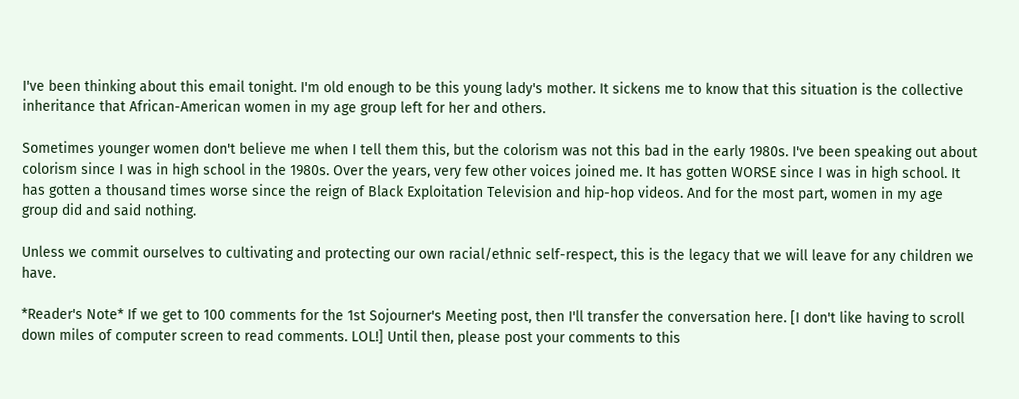I've been thinking about this email tonight. I'm old enough to be this young lady's mother. It sickens me to know that this situation is the collective inheritance that African-American women in my age group left for her and others.

Sometimes younger women don't believe me when I tell them this, but the colorism was not this bad in the early 1980s. I've been speaking out about colorism since I was in high school in the 1980s. Over the years, very few other voices joined me. It has gotten WORSE since I was in high school. It has gotten a thousand times worse since the reign of Black Exploitation Television and hip-hop videos. And for the most part, women in my age group did and said nothing.

Unless we commit ourselves to cultivating and protecting our own racial/ethnic self-respect, this is the legacy that we will leave for any children we have.

*Reader's Note* If we get to 100 comments for the 1st Sojourner's Meeting post, then I'll transfer the conversation here. [I don't like having to scroll down miles of computer screen to read comments. LOL!] Until then, please post your comments to this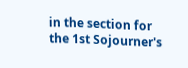in the section for the 1st Sojourner's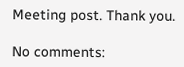Meeting post. Thank you.

No comments: